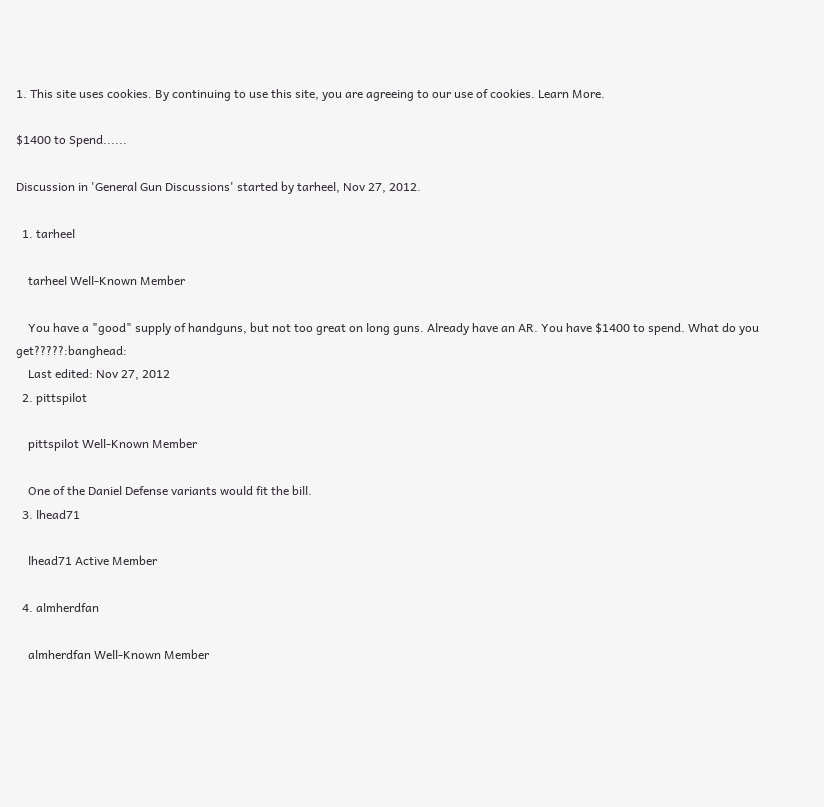1. This site uses cookies. By continuing to use this site, you are agreeing to our use of cookies. Learn More.

$1400 to Spend......

Discussion in 'General Gun Discussions' started by tarheel, Nov 27, 2012.

  1. tarheel

    tarheel Well-Known Member

    You have a "good" supply of handguns, but not too great on long guns. Already have an AR. You have $1400 to spend. What do you get?????:banghead:
    Last edited: Nov 27, 2012
  2. pittspilot

    pittspilot Well-Known Member

    One of the Daniel Defense variants would fit the bill.
  3. lhead71

    lhead71 Active Member

  4. almherdfan

    almherdfan Well-Known Member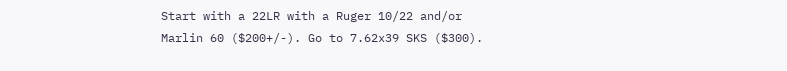Start with a 22LR with a Ruger 10/22 and/or Marlin 60 ($200+/-). Go to 7.62x39 SKS ($300).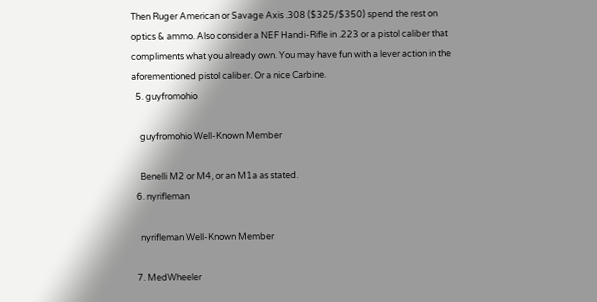Then Ruger American or Savage Axis .308 ($325/$350) spend the rest on optics & ammo. Also consider a NEF Handi-Rifle in .223 or a pistol caliber that compliments what you already own. You may have fun with a lever action in the aforementioned pistol caliber. Or a nice Carbine.
  5. guyfromohio

    guyfromohio Well-Known Member

    Benelli M2 or M4, or an M1a as stated.
  6. nyrifleman

    nyrifleman Well-Known Member

  7. MedWheeler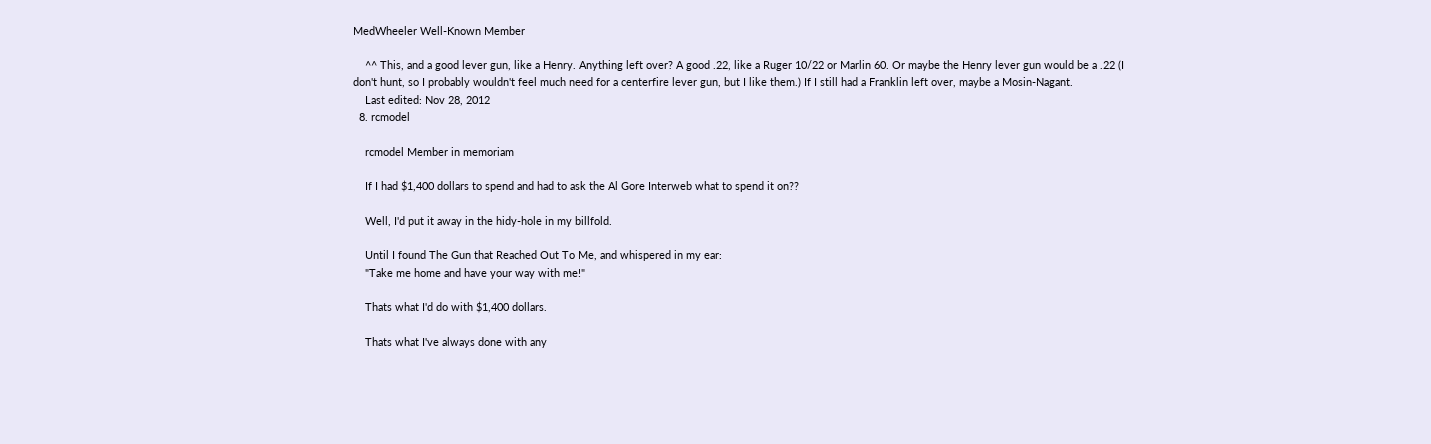MedWheeler Well-Known Member

    ^^ This, and a good lever gun, like a Henry. Anything left over? A good .22, like a Ruger 10/22 or Marlin 60. Or maybe the Henry lever gun would be a .22 (I don't hunt, so I probably wouldn't feel much need for a centerfire lever gun, but I like them.) If I still had a Franklin left over, maybe a Mosin-Nagant.
    Last edited: Nov 28, 2012
  8. rcmodel

    rcmodel Member in memoriam

    If I had $1,400 dollars to spend and had to ask the Al Gore Interweb what to spend it on??

    Well, I'd put it away in the hidy-hole in my billfold.

    Until I found The Gun that Reached Out To Me, and whispered in my ear:
    "Take me home and have your way with me!"

    Thats what I'd do with $1,400 dollars.

    Thats what I've always done with any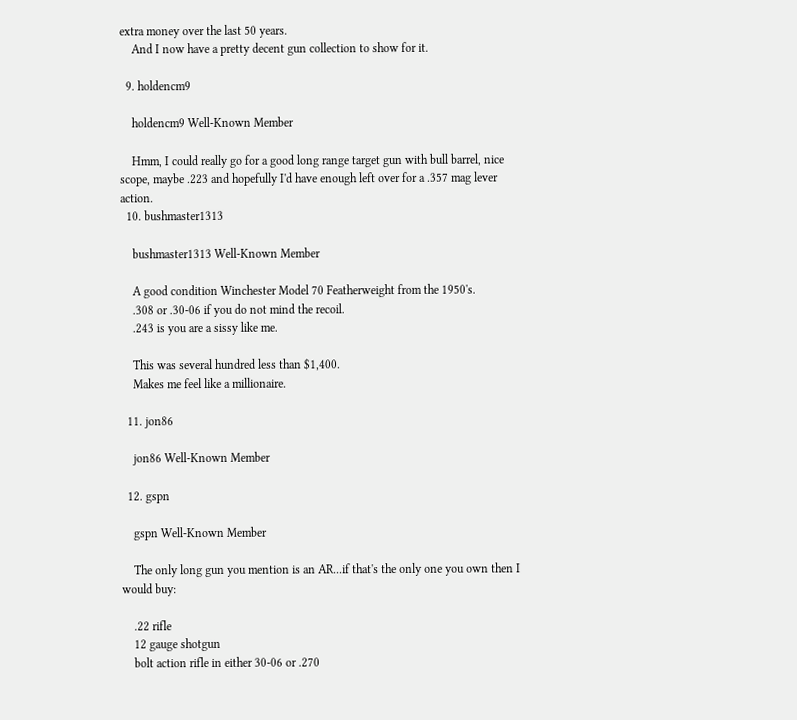extra money over the last 50 years.
    And I now have a pretty decent gun collection to show for it.

  9. holdencm9

    holdencm9 Well-Known Member

    Hmm, I could really go for a good long range target gun with bull barrel, nice scope, maybe .223 and hopefully I'd have enough left over for a .357 mag lever action.
  10. bushmaster1313

    bushmaster1313 Well-Known Member

    A good condition Winchester Model 70 Featherweight from the 1950's.
    .308 or .30-06 if you do not mind the recoil.
    .243 is you are a sissy like me.

    This was several hundred less than $1,400.
    Makes me feel like a millionaire.

  11. jon86

    jon86 Well-Known Member

  12. gspn

    gspn Well-Known Member

    The only long gun you mention is an AR...if that's the only one you own then I would buy:

    .22 rifle
    12 gauge shotgun
    bolt action rifle in either 30-06 or .270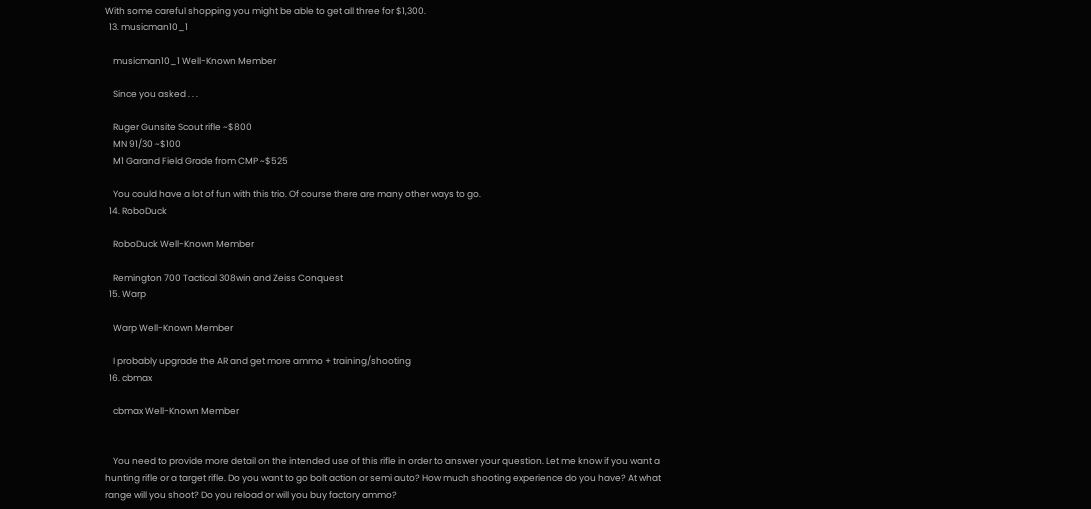With some careful shopping you might be able to get all three for $1,300.
  13. musicman10_1

    musicman10_1 Well-Known Member

    Since you asked . . .

    Ruger Gunsite Scout rifle ~$800
    MN 91/30 ~$100
    M1 Garand Field Grade from CMP ~$525

    You could have a lot of fun with this trio. Of course there are many other ways to go.
  14. RoboDuck

    RoboDuck Well-Known Member

    Remington 700 Tactical 308win and Zeiss Conquest
  15. Warp

    Warp Well-Known Member

    I probably upgrade the AR and get more ammo + training/shooting
  16. cbmax

    cbmax Well-Known Member


    You need to provide more detail on the intended use of this rifle in order to answer your question. Let me know if you want a hunting rifle or a target rifle. Do you want to go bolt action or semi auto? How much shooting experience do you have? At what range will you shoot? Do you reload or will you buy factory ammo?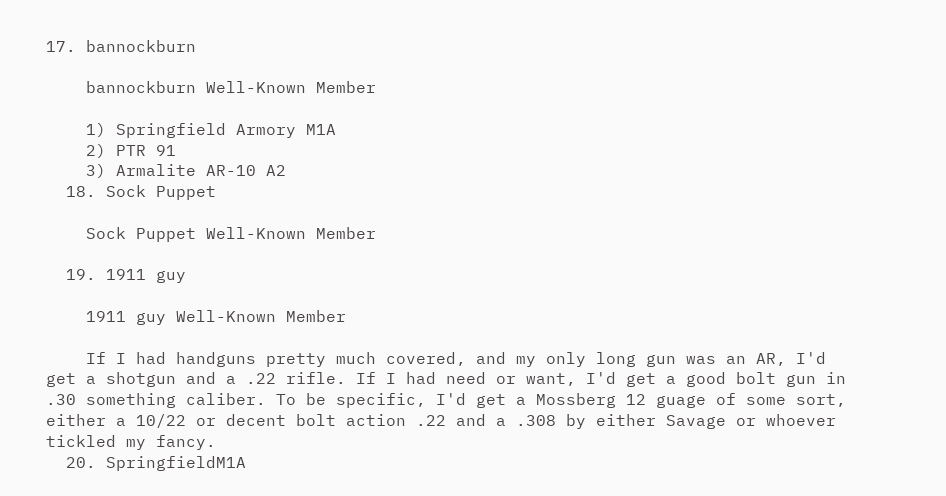17. bannockburn

    bannockburn Well-Known Member

    1) Springfield Armory M1A
    2) PTR 91
    3) Armalite AR-10 A2
  18. Sock Puppet

    Sock Puppet Well-Known Member

  19. 1911 guy

    1911 guy Well-Known Member

    If I had handguns pretty much covered, and my only long gun was an AR, I'd get a shotgun and a .22 rifle. If I had need or want, I'd get a good bolt gun in .30 something caliber. To be specific, I'd get a Mossberg 12 guage of some sort, either a 10/22 or decent bolt action .22 and a .308 by either Savage or whoever tickled my fancy.
  20. SpringfieldM1A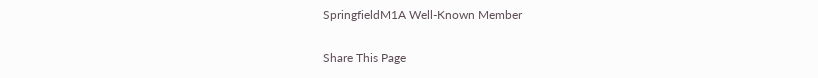SpringfieldM1A Well-Known Member

Share This Page